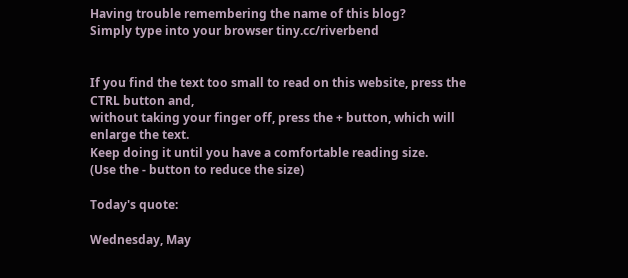Having trouble remembering the name of this blog?
Simply type into your browser tiny.cc/riverbend


If you find the text too small to read on this website, press the CTRL button and,
without taking your finger off, press the + button, which will enlarge the text.
Keep doing it until you have a comfortable reading size.
(Use the - button to reduce the size)

Today's quote:

Wednesday, May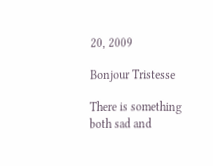20, 2009

Bonjour Tristesse

There is something both sad and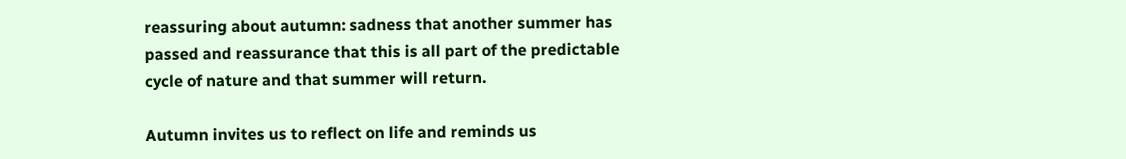reassuring about autumn: sadness that another summer has passed and reassurance that this is all part of the predictable cycle of nature and that summer will return.

Autumn invites us to reflect on life and reminds us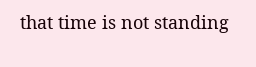that time is not standing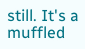still. It's a muffled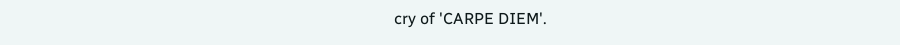cry of 'CARPE DIEM'.